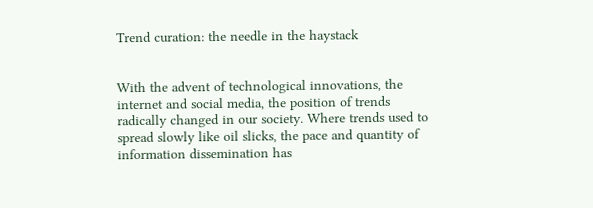Trend curation: the needle in the haystack


With the advent of technological innovations, the internet and social media, the position of trends radically changed in our society. Where trends used to spread slowly like oil slicks, the pace and quantity of information dissemination has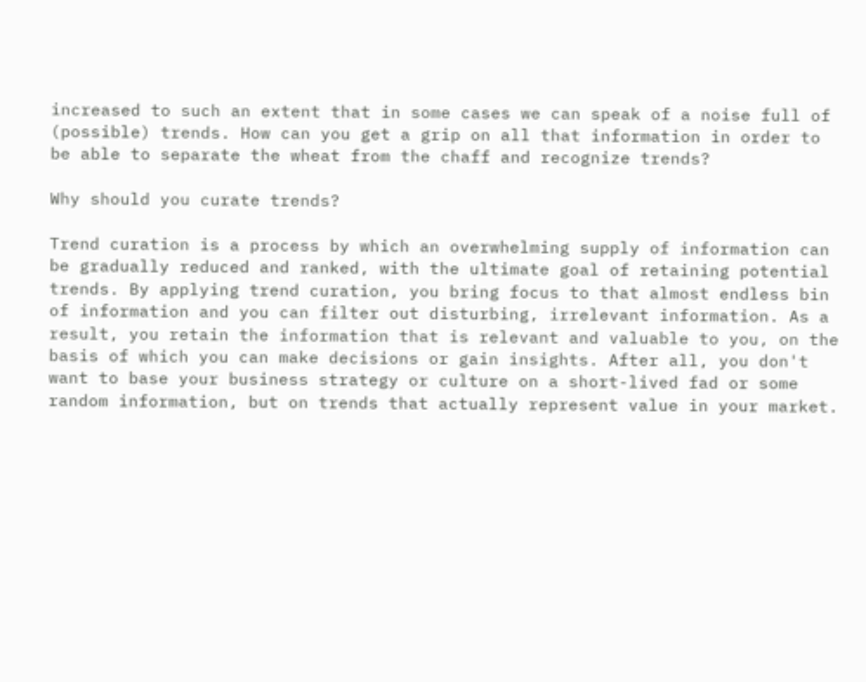increased to such an extent that in some cases we can speak of a noise full of (possible) trends. How can you get a grip on all that information in order to be able to separate the wheat from the chaff and recognize trends?

Why should you curate trends?

Trend curation is a process by which an overwhelming supply of information can be gradually reduced and ranked, with the ultimate goal of retaining potential trends. By applying trend curation, you bring focus to that almost endless bin of information and you can filter out disturbing, irrelevant information. As a result, you retain the information that is relevant and valuable to you, on the basis of which you can make decisions or gain insights. After all, you don't want to base your business strategy or culture on a short-lived fad or some random information, but on trends that actually represent value in your market.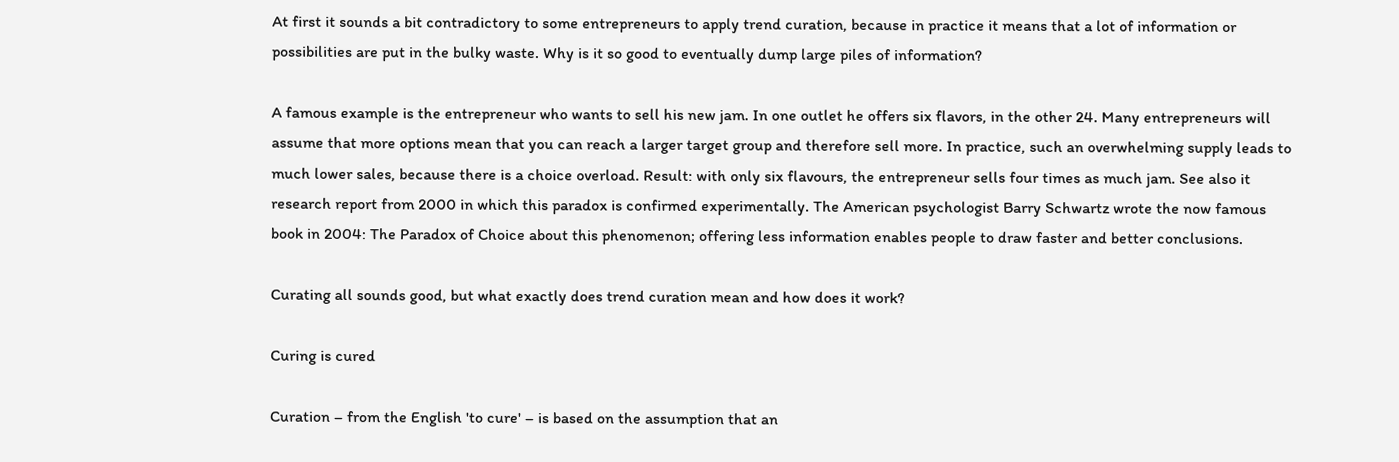At first it sounds a bit contradictory to some entrepreneurs to apply trend curation, because in practice it means that a lot of information or possibilities are put in the bulky waste. Why is it so good to eventually dump large piles of information?

A famous example is the entrepreneur who wants to sell his new jam. In one outlet he offers six flavors, in the other 24. Many entrepreneurs will assume that more options mean that you can reach a larger target group and therefore sell more. In practice, such an overwhelming supply leads to much lower sales, because there is a choice overload. Result: with only six flavours, the entrepreneur sells four times as much jam. See also it research report from 2000 in which this paradox is confirmed experimentally. The American psychologist Barry Schwartz wrote the now famous book in 2004: The Paradox of Choice about this phenomenon; offering less information enables people to draw faster and better conclusions.

Curating all sounds good, but what exactly does trend curation mean and how does it work?

Curing is cured

Curation – from the English 'to cure' – is based on the assumption that an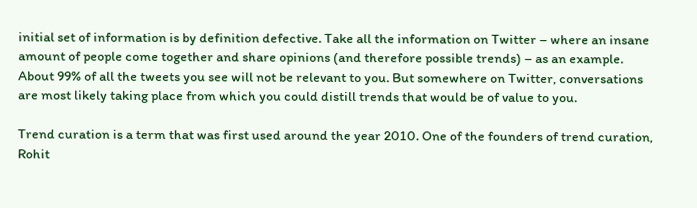initial set of information is by definition defective. Take all the information on Twitter – where an insane amount of people come together and share opinions (and therefore possible trends) – as an example. About 99% of all the tweets you see will not be relevant to you. But somewhere on Twitter, conversations are most likely taking place from which you could distill trends that would be of value to you.

Trend curation is a term that was first used around the year 2010. One of the founders of trend curation, Rohit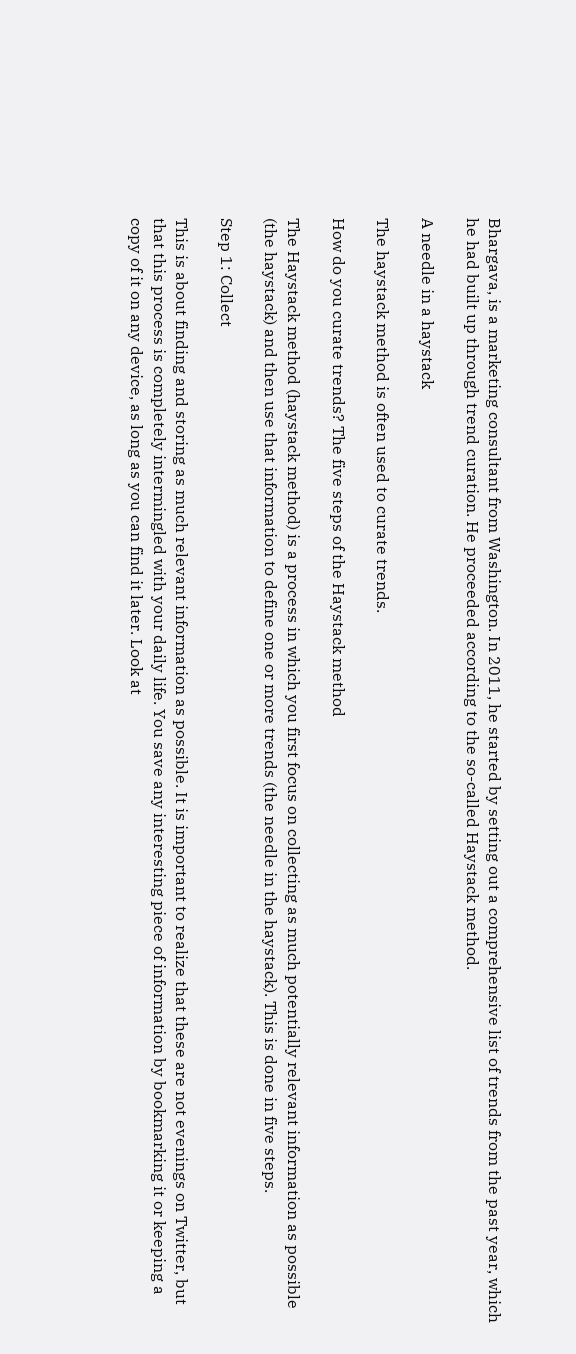Bhargava, is a marketing consultant from Washington. In 2011, he started by setting out a comprehensive list of trends from the past year, which he had built up through trend curation. He proceeded according to the so-called Haystack method.

A needle in a haystack

The haystack method is often used to curate trends.

How do you curate trends? The five steps of the Haystack method

The Haystack method (haystack method) is a process in which you first focus on collecting as much potentially relevant information as possible (the haystack) and then use that information to define one or more trends (the needle in the haystack). This is done in five steps.

Step 1: Collect

This is about finding and storing as much relevant information as possible. It is important to realize that these are not evenings on Twitter, but that this process is completely intermingled with your daily life. You save any interesting piece of information by bookmarking it or keeping a copy of it on any device, as long as you can find it later. Look at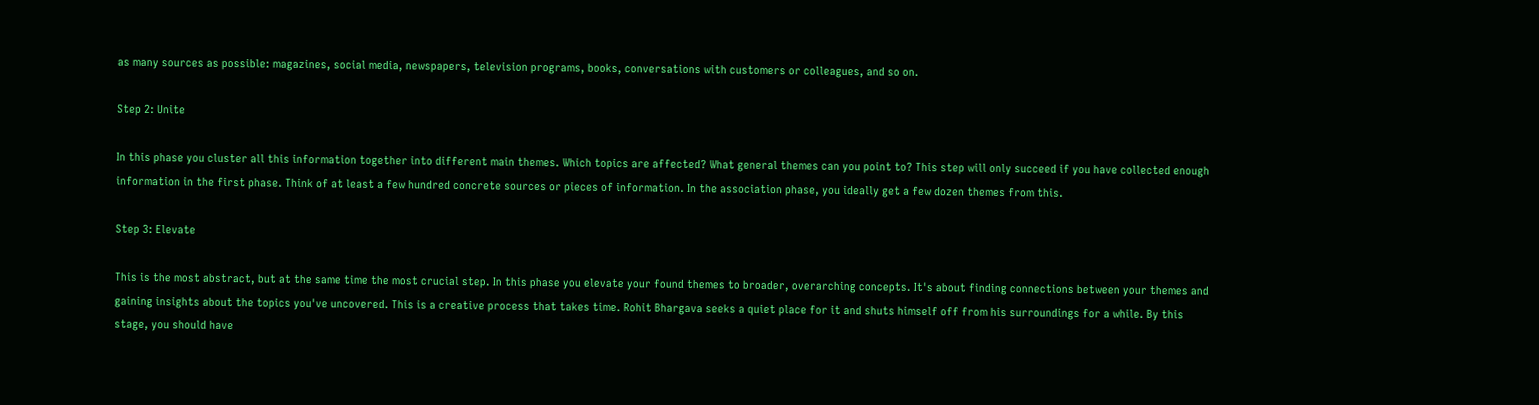as many sources as possible: magazines, social media, newspapers, television programs, books, conversations with customers or colleagues, and so on.

Step 2: Unite

In this phase you cluster all this information together into different main themes. Which topics are affected? What general themes can you point to? This step will only succeed if you have collected enough information in the first phase. Think of at least a few hundred concrete sources or pieces of information. In the association phase, you ideally get a few dozen themes from this.

Step 3: Elevate

This is the most abstract, but at the same time the most crucial step. In this phase you elevate your found themes to broader, overarching concepts. It's about finding connections between your themes and gaining insights about the topics you've uncovered. This is a creative process that takes time. Rohit Bhargava seeks a quiet place for it and shuts himself off from his surroundings for a while. By this stage, you should have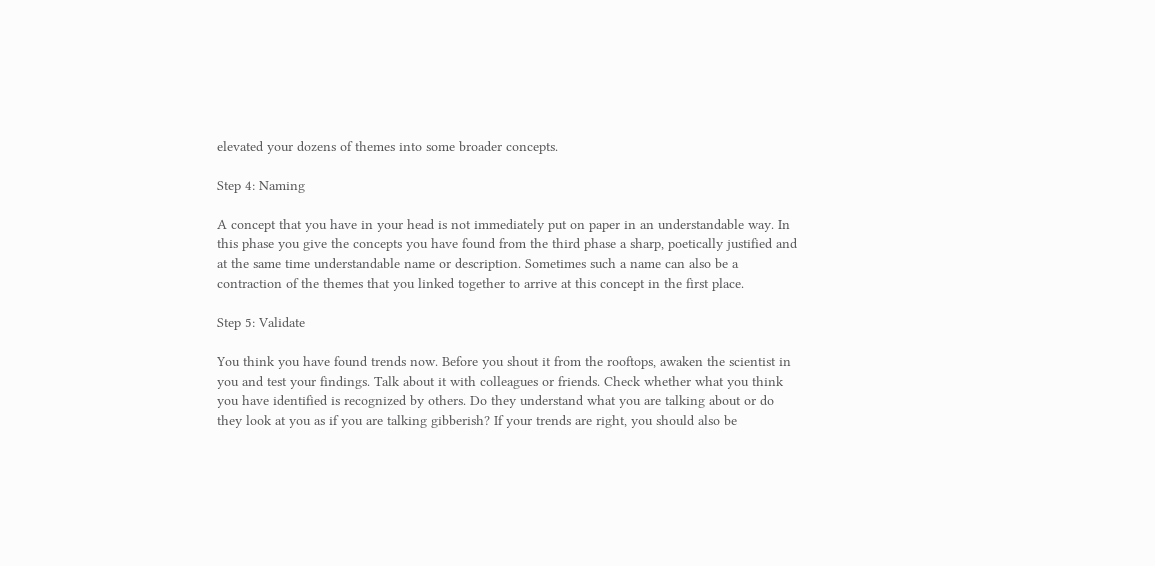elevated your dozens of themes into some broader concepts.

Step 4: Naming

A concept that you have in your head is not immediately put on paper in an understandable way. In this phase you give the concepts you have found from the third phase a sharp, poetically justified and at the same time understandable name or description. Sometimes such a name can also be a contraction of the themes that you linked together to arrive at this concept in the first place.

Step 5: Validate

You think you have found trends now. Before you shout it from the rooftops, awaken the scientist in you and test your findings. Talk about it with colleagues or friends. Check whether what you think you have identified is recognized by others. Do they understand what you are talking about or do they look at you as if you are talking gibberish? If your trends are right, you should also be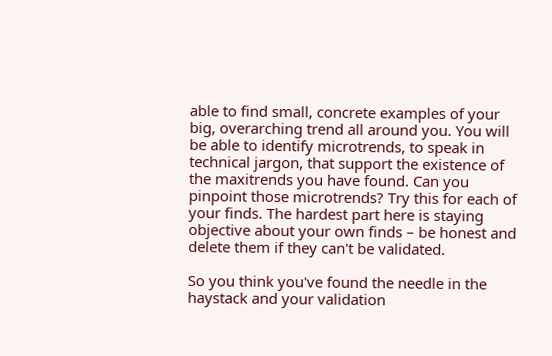able to find small, concrete examples of your big, overarching trend all around you. You will be able to identify microtrends, to speak in technical jargon, that support the existence of the maxitrends you have found. Can you pinpoint those microtrends? Try this for each of your finds. The hardest part here is staying objective about your own finds – be honest and delete them if they can't be validated.

So you think you've found the needle in the haystack and your validation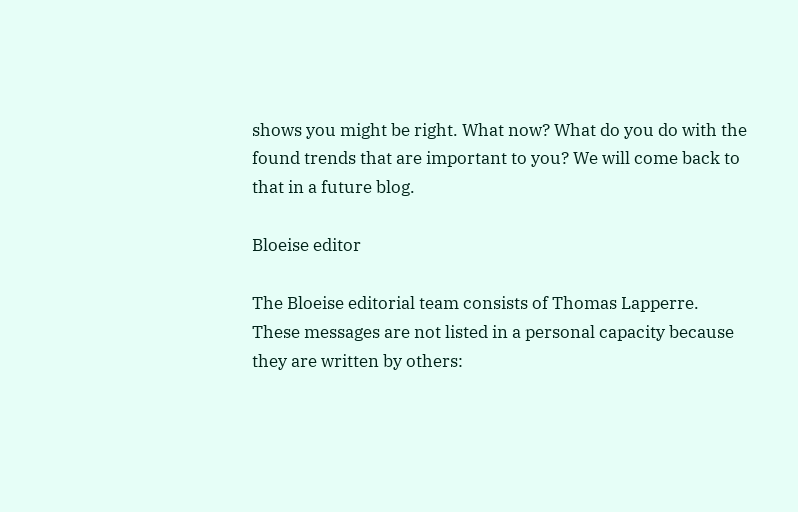shows you might be right. What now? What do you do with the found trends that are important to you? We will come back to that in a future blog.

Bloeise editor

The Bloeise editorial team consists of Thomas Lapperre. These messages are not listed in a personal capacity because they are written by others: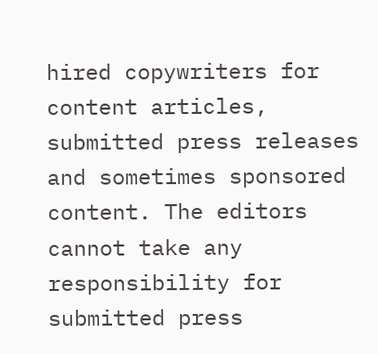hired copywriters for content articles, submitted press releases and sometimes sponsored content. The editors cannot take any responsibility for submitted press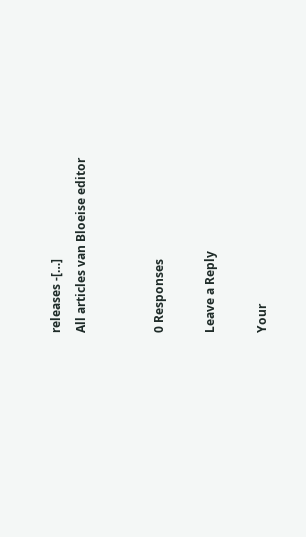releases -[…]
All articles van Bloeise editor


0 Responses

Leave a Reply

Your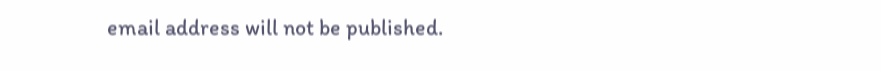email address will not be published.